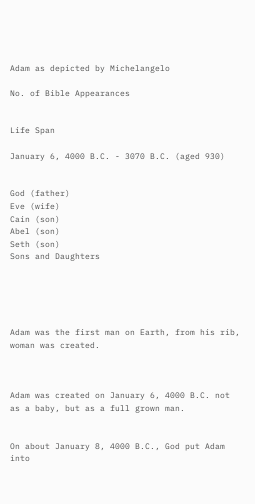Adam as depicted by Michelangelo

No. of Bible Appearances


Life Span

January 6, 4000 B.C. - 3070 B.C. (aged 930)


God (father)
Eve (wife)
Cain (son)
Abel (son)
Seth (son)
Sons and Daughters





Adam was the first man on Earth, from his rib, woman was created.



Adam was created on January 6, 4000 B.C. not as a baby, but as a full grown man.


On about January 8, 4000 B.C., God put Adam into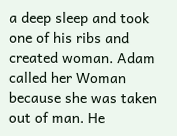a deep sleep and took one of his ribs and created woman. Adam called her Woman because she was taken out of man. He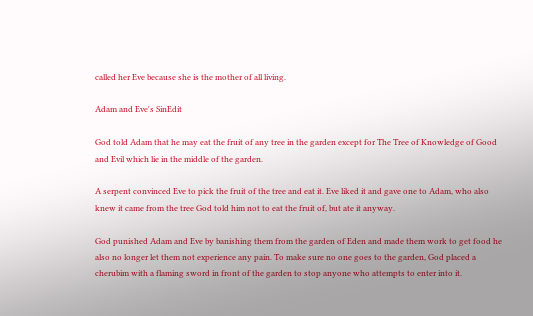called her Eve because she is the mother of all living.

Adam and Eve's SinEdit

God told Adam that he may eat the fruit of any tree in the garden except for The Tree of Knowledge of Good and Evil which lie in the middle of the garden.

A serpent convinced Eve to pick the fruit of the tree and eat it. Eve liked it and gave one to Adam, who also knew it came from the tree God told him not to eat the fruit of, but ate it anyway.

God punished Adam and Eve by banishing them from the garden of Eden and made them work to get food he also no longer let them not experience any pain. To make sure no one goes to the garden, God placed a cherubim with a flaming sword in front of the garden to stop anyone who attempts to enter into it.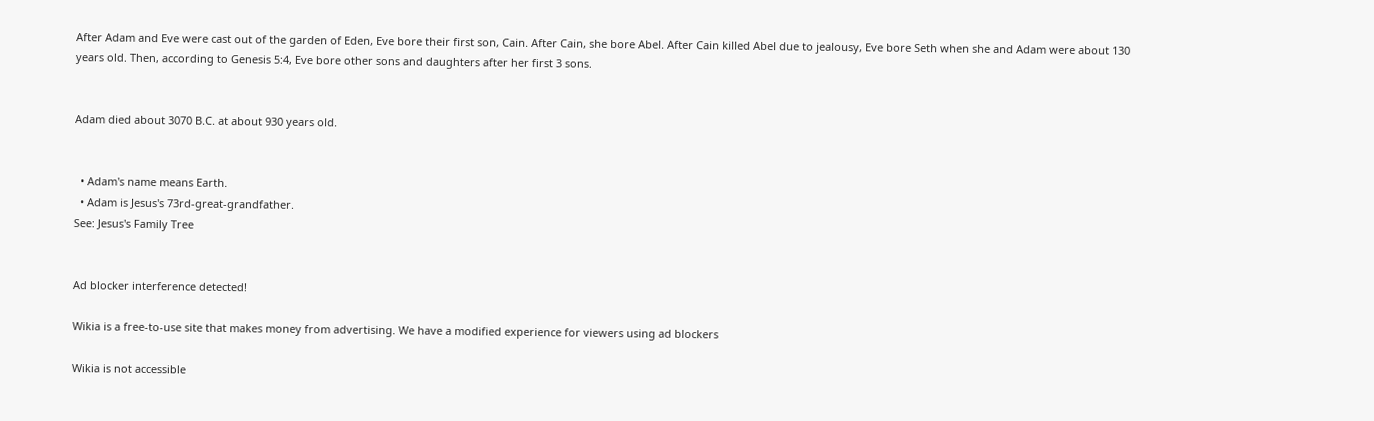After Adam and Eve were cast out of the garden of Eden, Eve bore their first son, Cain. After Cain, she bore Abel. After Cain killed Abel due to jealousy, Eve bore Seth when she and Adam were about 130 years old. Then, according to Genesis 5:4, Eve bore other sons and daughters after her first 3 sons.


Adam died about 3070 B.C. at about 930 years old.


  • Adam's name means Earth.
  • Adam is Jesus's 73rd-great-grandfather.
See: Jesus's Family Tree


Ad blocker interference detected!

Wikia is a free-to-use site that makes money from advertising. We have a modified experience for viewers using ad blockers

Wikia is not accessible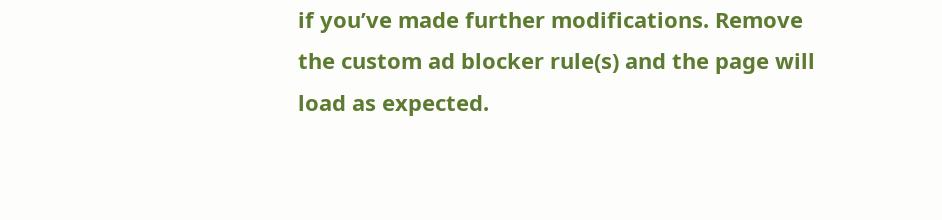if you’ve made further modifications. Remove the custom ad blocker rule(s) and the page will load as expected.